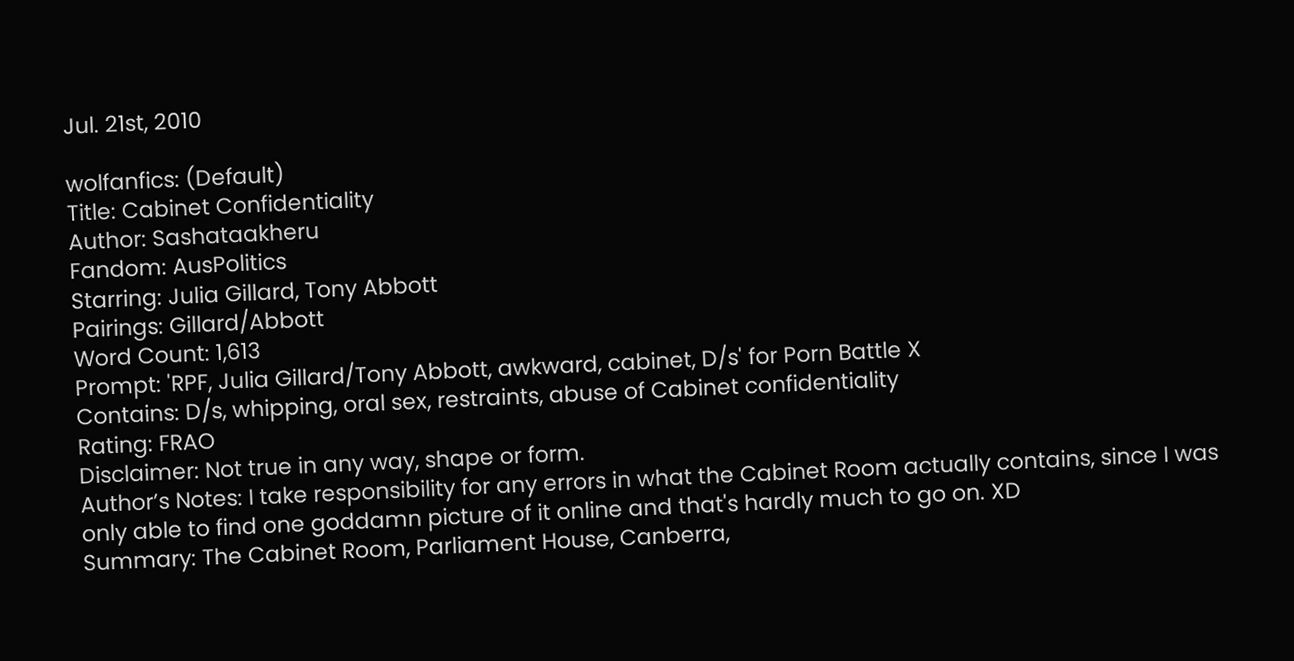Jul. 21st, 2010

wolfanfics: (Default)
Title: Cabinet Confidentiality
Author: Sashataakheru
Fandom: AusPolitics
Starring: Julia Gillard, Tony Abbott
Pairings: Gillard/Abbott
Word Count: 1,613
Prompt: 'RPF, Julia Gillard/Tony Abbott, awkward, cabinet, D/s' for Porn Battle X
Contains: D/s, whipping, oral sex, restraints, abuse of Cabinet confidentiality
Rating: FRAO
Disclaimer: Not true in any way, shape or form.
Author’s Notes: I take responsibility for any errors in what the Cabinet Room actually contains, since I was only able to find one goddamn picture of it online and that's hardly much to go on. XD
Summary: The Cabinet Room, Parliament House, Canberra,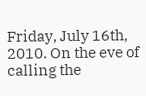Friday, July 16th, 2010. On the eve of calling the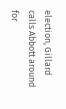election, Gillard calls Abbott around for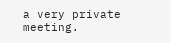a very private meeting.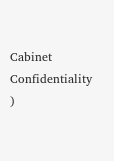Cabinet Confidentiality )